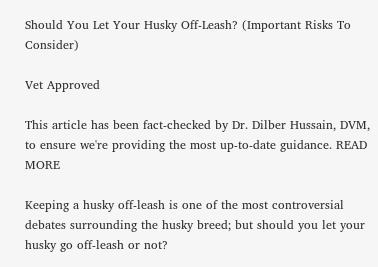Should You Let Your Husky Off-Leash? (Important Risks To Consider)

Vet Approved

This article has been fact-checked by Dr. Dilber Hussain, DVM, to ensure we're providing the most up-to-date guidance. READ MORE

Keeping a husky off-leash is one of the most controversial debates surrounding the husky breed; but should you let your husky go off-leash or not?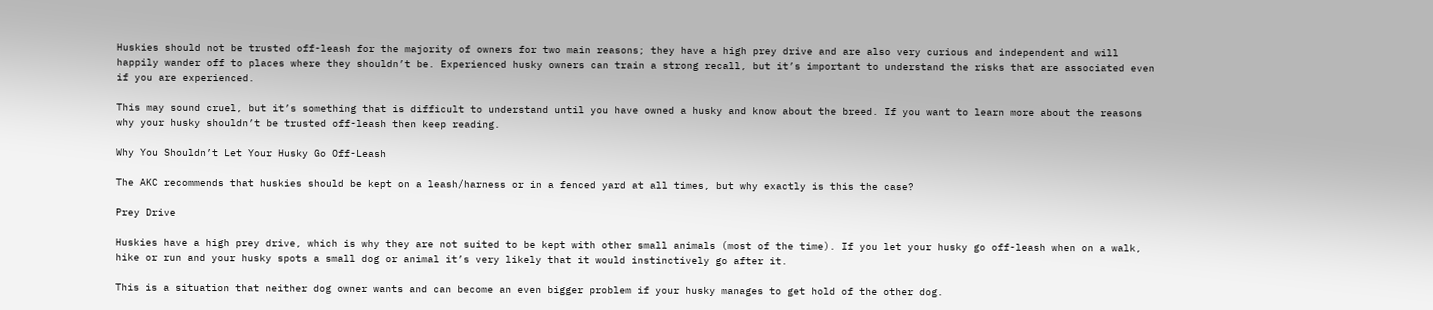Huskies should not be trusted off-leash for the majority of owners for two main reasons; they have a high prey drive and are also very curious and independent and will happily wander off to places where they shouldn’t be. Experienced husky owners can train a strong recall, but it’s important to understand the risks that are associated even if you are experienced.

This may sound cruel, but it’s something that is difficult to understand until you have owned a husky and know about the breed. If you want to learn more about the reasons why your husky shouldn’t be trusted off-leash then keep reading.

Why You Shouldn’t Let Your Husky Go Off-Leash

The AKC recommends that huskies should be kept on a leash/harness or in a fenced yard at all times, but why exactly is this the case?

Prey Drive

Huskies have a high prey drive, which is why they are not suited to be kept with other small animals (most of the time). If you let your husky go off-leash when on a walk, hike or run and your husky spots a small dog or animal it’s very likely that it would instinctively go after it.

This is a situation that neither dog owner wants and can become an even bigger problem if your husky manages to get hold of the other dog.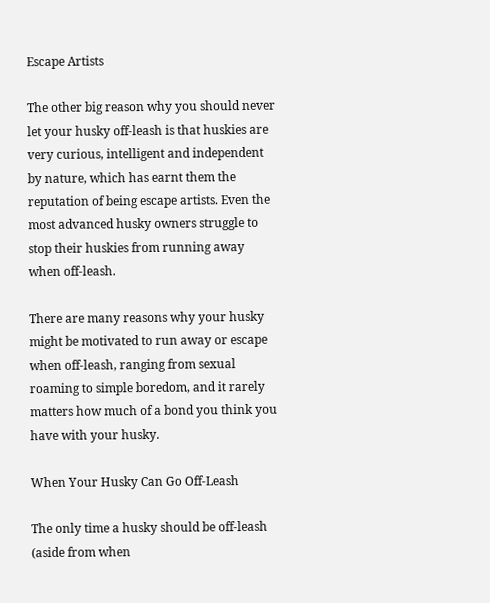Escape Artists

The other big reason why you should never let your husky off-leash is that huskies are very curious, intelligent and independent by nature, which has earnt them the reputation of being escape artists. Even the most advanced husky owners struggle to stop their huskies from running away when off-leash.

There are many reasons why your husky might be motivated to run away or escape when off-leash, ranging from sexual roaming to simple boredom, and it rarely matters how much of a bond you think you have with your husky.

When Your Husky Can Go Off-Leash

The only time a husky should be off-leash (aside from when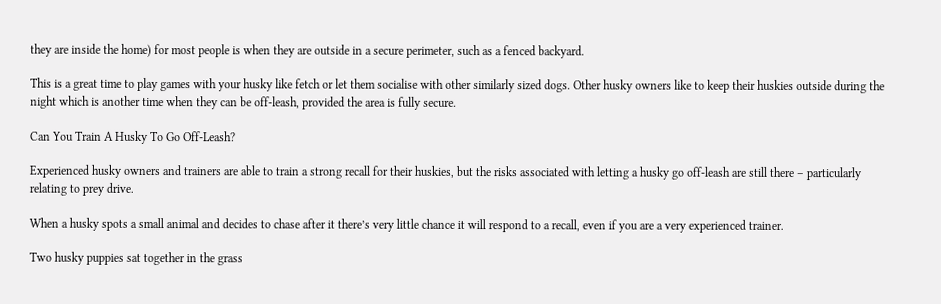they are inside the home) for most people is when they are outside in a secure perimeter, such as a fenced backyard.

This is a great time to play games with your husky like fetch or let them socialise with other similarly sized dogs. Other husky owners like to keep their huskies outside during the night which is another time when they can be off-leash, provided the area is fully secure.

Can You Train A Husky To Go Off-Leash?

Experienced husky owners and trainers are able to train a strong recall for their huskies, but the risks associated with letting a husky go off-leash are still there – particularly relating to prey drive.

When a husky spots a small animal and decides to chase after it there’s very little chance it will respond to a recall, even if you are a very experienced trainer.

Two husky puppies sat together in the grass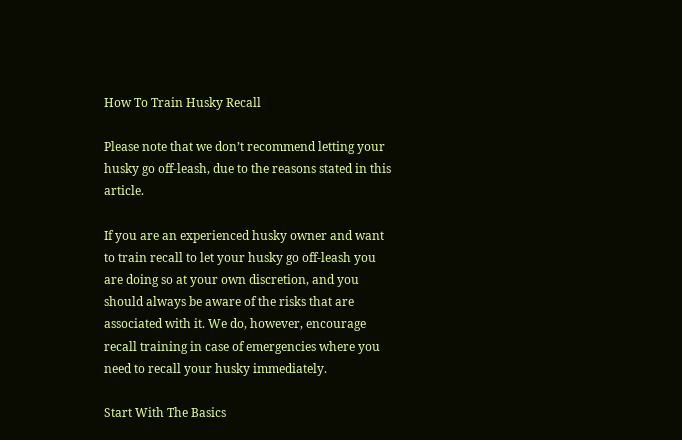How To Train Husky Recall

Please note that we don’t recommend letting your husky go off-leash, due to the reasons stated in this article.

If you are an experienced husky owner and want to train recall to let your husky go off-leash you are doing so at your own discretion, and you should always be aware of the risks that are associated with it. We do, however, encourage recall training in case of emergencies where you need to recall your husky immediately.

Start With The Basics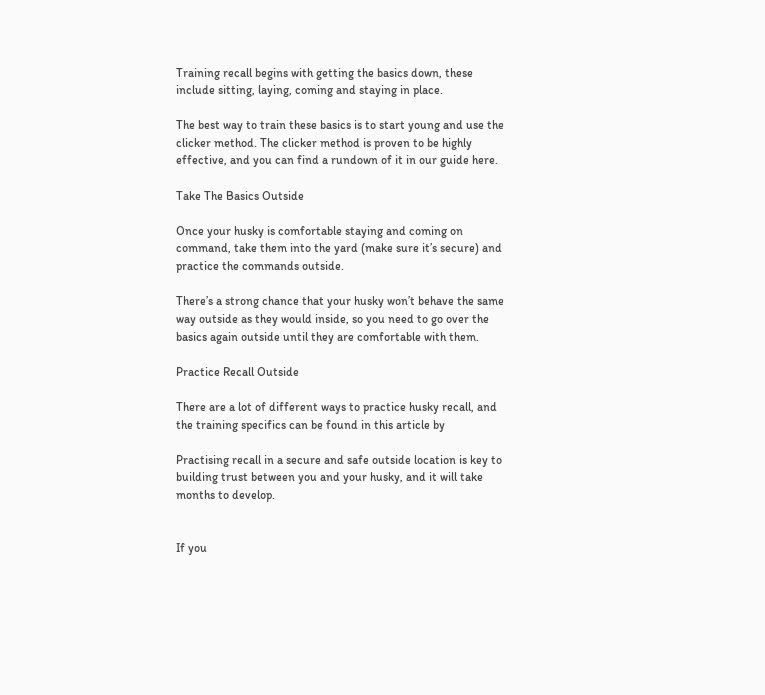Training recall begins with getting the basics down, these include sitting, laying, coming and staying in place.

The best way to train these basics is to start young and use the clicker method. The clicker method is proven to be highly effective, and you can find a rundown of it in our guide here.

Take The Basics Outside

Once your husky is comfortable staying and coming on command, take them into the yard (make sure it’s secure) and practice the commands outside.

There’s a strong chance that your husky won’t behave the same way outside as they would inside, so you need to go over the basics again outside until they are comfortable with them.

Practice Recall Outside

There are a lot of different ways to practice husky recall, and the training specifics can be found in this article by

Practising recall in a secure and safe outside location is key to building trust between you and your husky, and it will take months to develop.


If you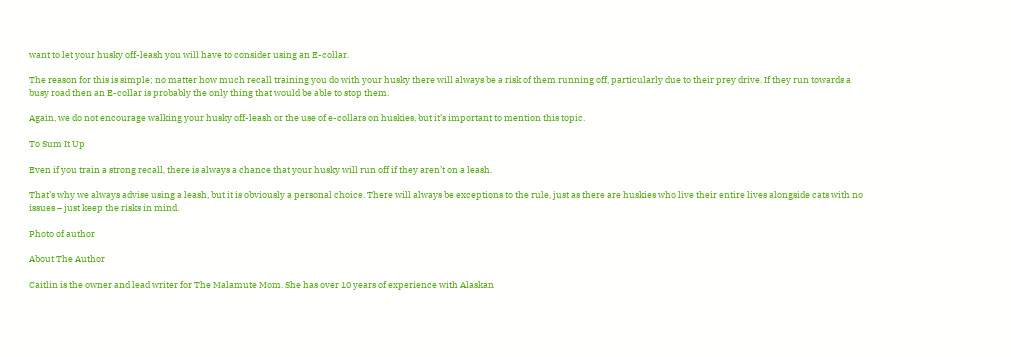want to let your husky off-leash you will have to consider using an E-collar.

The reason for this is simple; no matter how much recall training you do with your husky there will always be a risk of them running off, particularly due to their prey drive. If they run towards a busy road then an E-collar is probably the only thing that would be able to stop them.

Again, we do not encourage walking your husky off-leash or the use of e-collars on huskies, but it’s important to mention this topic.

To Sum It Up

Even if you train a strong recall, there is always a chance that your husky will run off if they aren’t on a leash.

That’s why we always advise using a leash, but it is obviously a personal choice. There will always be exceptions to the rule, just as there are huskies who live their entire lives alongside cats with no issues – just keep the risks in mind.

Photo of author

About The Author

Caitlin is the owner and lead writer for The Malamute Mom. She has over 10 years of experience with Alaskan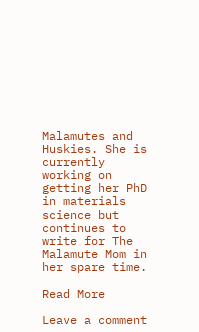Malamutes and Huskies. She is currently working on getting her PhD in materials science but continues to write for The Malamute Mom in her spare time.

Read More

Leave a comment